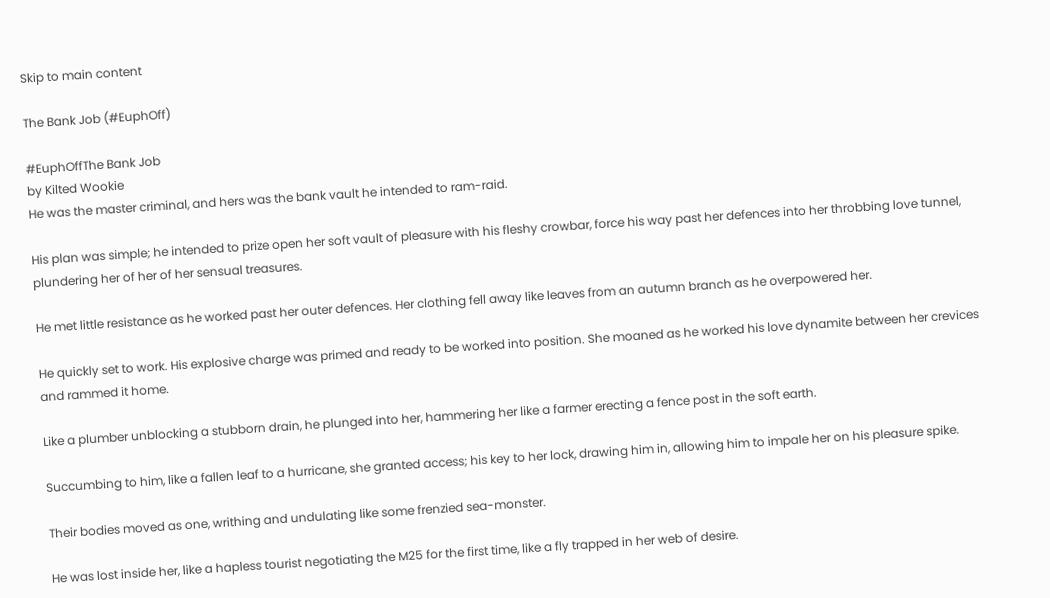Skip to main content

The Bank Job (#EuphOff)

#EuphOffThe Bank Job
by Kilted Wookie
He was the master criminal, and hers was the bank vault he intended to ram-raid.

His plan was simple; he intended to prize open her soft vault of pleasure with his fleshy crowbar, force his way past her defences into her throbbing love tunnel, plundering her of her of her sensual treasures.

He met little resistance as he worked past her outer defences. Her clothing fell away like leaves from an autumn branch as he overpowered her.

He quickly set to work. His explosive charge was primed and ready to be worked into position. She moaned as he worked his love dynamite between her crevices and rammed it home.

Like a plumber unblocking a stubborn drain, he plunged into her, hammering her like a farmer erecting a fence post in the soft earth.

Succumbing to him, like a fallen leaf to a hurricane, she granted access; his key to her lock, drawing him in, allowing him to impale her on his pleasure spike.

Their bodies moved as one, writhing and undulating like some frenzied sea-monster.

He was lost inside her, like a hapless tourist negotiating the M25 for the first time, like a fly trapped in her web of desire.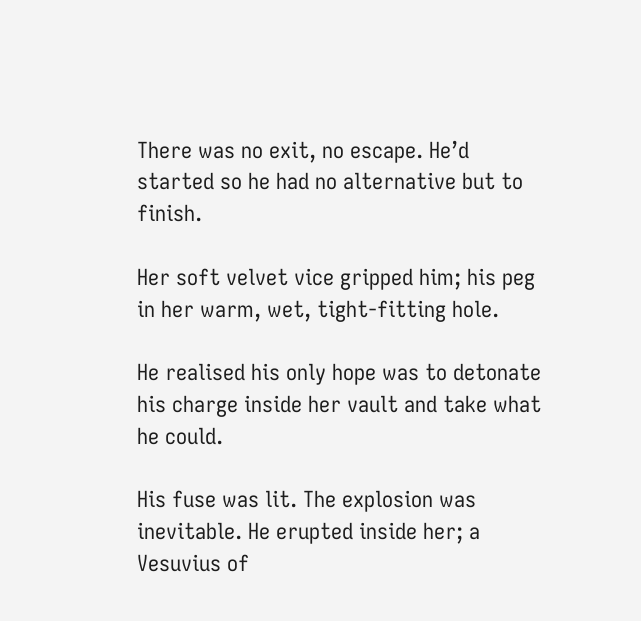There was no exit, no escape. He’d started so he had no alternative but to finish.

Her soft velvet vice gripped him; his peg in her warm, wet, tight-fitting hole.

He realised his only hope was to detonate his charge inside her vault and take what he could.

His fuse was lit. The explosion was inevitable. He erupted inside her; a Vesuvius of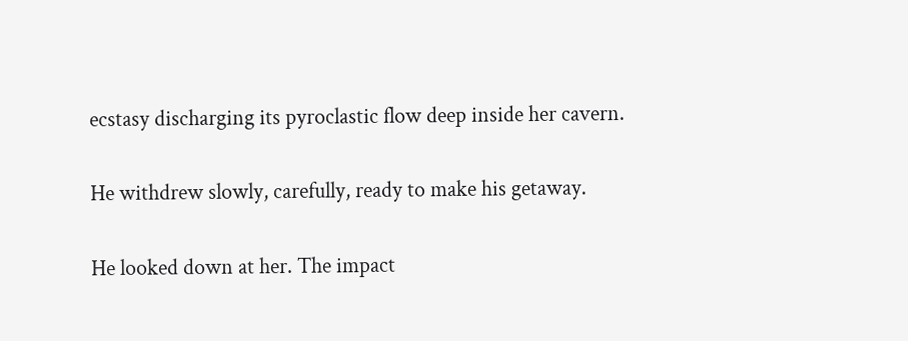ecstasy discharging its pyroclastic flow deep inside her cavern.

He withdrew slowly, carefully, ready to make his getaway.

He looked down at her. The impact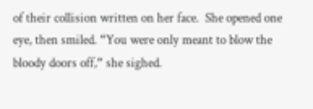of their collision written on her face.  She opened one eye, then smiled. “You were only meant to blow the bloody doors off,” she sighed.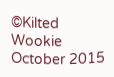©Kilted Wookie October 2015